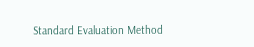Standard Evaluation Method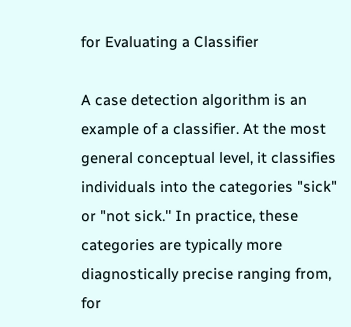for Evaluating a Classifier

A case detection algorithm is an example of a classifier. At the most general conceptual level, it classifies individuals into the categories "sick" or "not sick.'' In practice, these categories are typically more diagnostically precise ranging from, for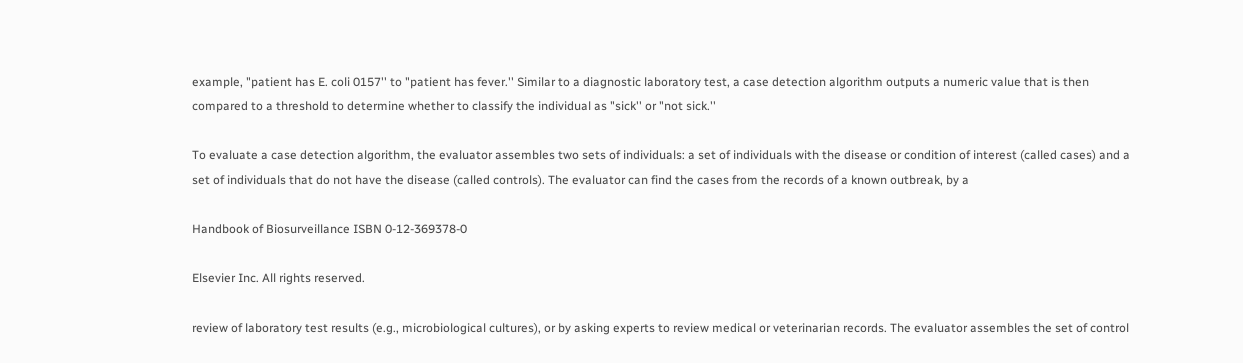example, "patient has E. coli 0157'' to "patient has fever.'' Similar to a diagnostic laboratory test, a case detection algorithm outputs a numeric value that is then compared to a threshold to determine whether to classify the individual as "sick'' or "not sick.''

To evaluate a case detection algorithm, the evaluator assembles two sets of individuals: a set of individuals with the disease or condition of interest (called cases) and a set of individuals that do not have the disease (called controls). The evaluator can find the cases from the records of a known outbreak, by a

Handbook of Biosurveillance ISBN 0-12-369378-0

Elsevier Inc. All rights reserved.

review of laboratory test results (e.g., microbiological cultures), or by asking experts to review medical or veterinarian records. The evaluator assembles the set of control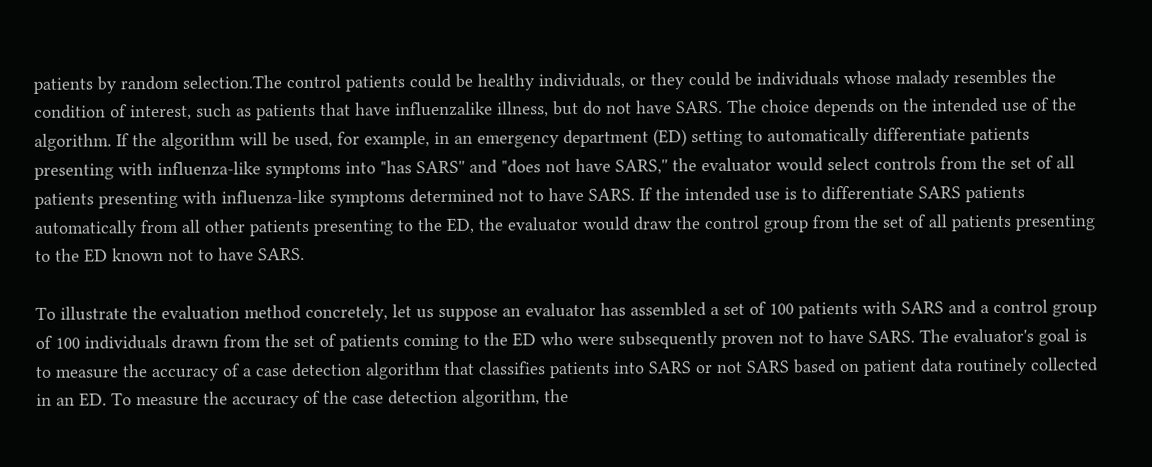patients by random selection.The control patients could be healthy individuals, or they could be individuals whose malady resembles the condition of interest, such as patients that have influenzalike illness, but do not have SARS. The choice depends on the intended use of the algorithm. If the algorithm will be used, for example, in an emergency department (ED) setting to automatically differentiate patients presenting with influenza-like symptoms into "has SARS'' and "does not have SARS,'' the evaluator would select controls from the set of all patients presenting with influenza-like symptoms determined not to have SARS. If the intended use is to differentiate SARS patients automatically from all other patients presenting to the ED, the evaluator would draw the control group from the set of all patients presenting to the ED known not to have SARS.

To illustrate the evaluation method concretely, let us suppose an evaluator has assembled a set of 100 patients with SARS and a control group of 100 individuals drawn from the set of patients coming to the ED who were subsequently proven not to have SARS. The evaluator's goal is to measure the accuracy of a case detection algorithm that classifies patients into SARS or not SARS based on patient data routinely collected in an ED. To measure the accuracy of the case detection algorithm, the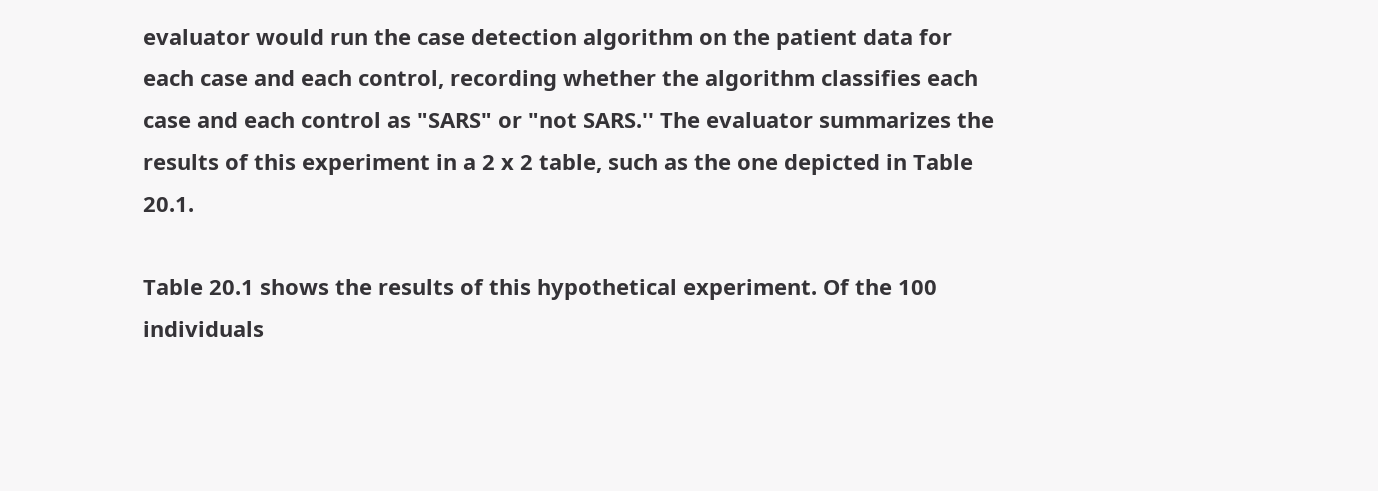evaluator would run the case detection algorithm on the patient data for each case and each control, recording whether the algorithm classifies each case and each control as "SARS" or "not SARS.'' The evaluator summarizes the results of this experiment in a 2 x 2 table, such as the one depicted in Table 20.1.

Table 20.1 shows the results of this hypothetical experiment. Of the 100 individuals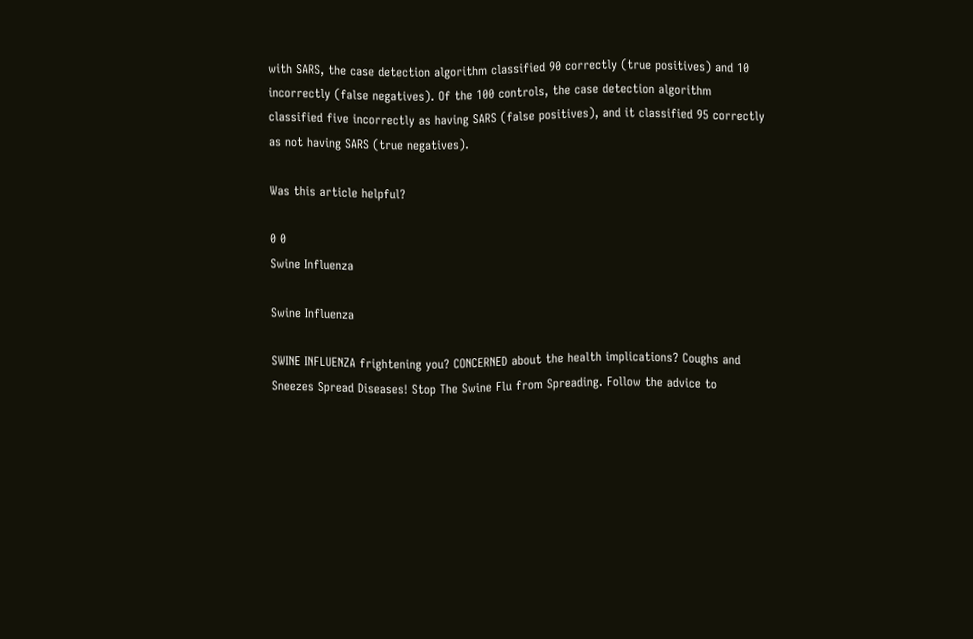with SARS, the case detection algorithm classified 90 correctly (true positives) and 10 incorrectly (false negatives). Of the 100 controls, the case detection algorithm classified five incorrectly as having SARS (false positives), and it classified 95 correctly as not having SARS (true negatives).

Was this article helpful?

0 0
Swine Influenza

Swine Influenza

SWINE INFLUENZA frightening you? CONCERNED about the health implications? Coughs and Sneezes Spread Diseases! Stop The Swine Flu from Spreading. Follow the advice to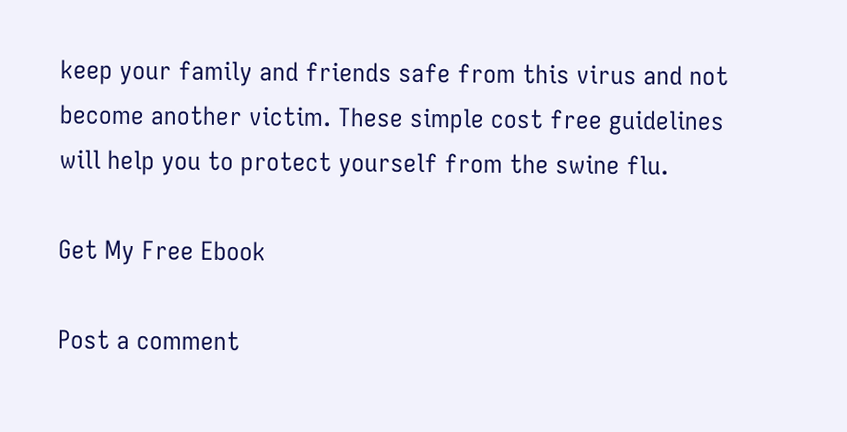keep your family and friends safe from this virus and not become another victim. These simple cost free guidelines will help you to protect yourself from the swine flu.

Get My Free Ebook

Post a comment